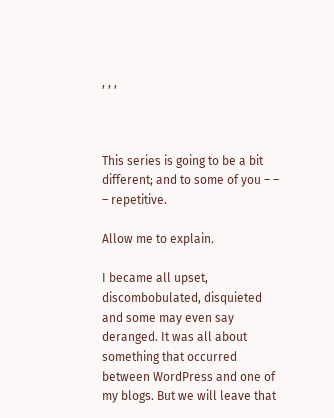, , ,



This series is going to be a bit different; and to some of you – – – repetitive.

Allow me to explain.

I became all upset, discombobulated, disquieted and some may even say deranged. It was all about something that occurred between WordPress and one of my blogs. But we will leave that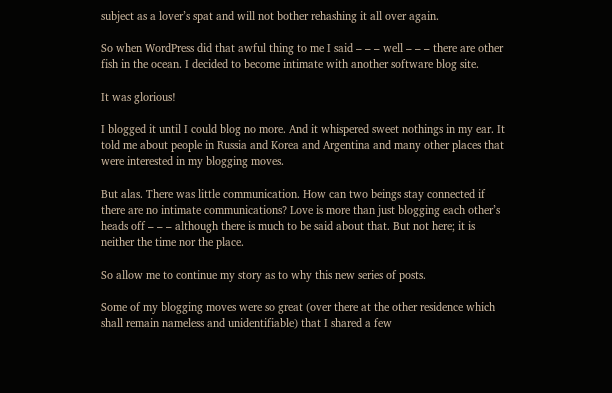subject as a lover’s spat and will not bother rehashing it all over again.

So when WordPress did that awful thing to me I said – – – well – – – there are other fish in the ocean. I decided to become intimate with another software blog site.

It was glorious!

I blogged it until I could blog no more. And it whispered sweet nothings in my ear. It told me about people in Russia and Korea and Argentina and many other places that were interested in my blogging moves.

But alas. There was little communication. How can two beings stay connected if there are no intimate communications? Love is more than just blogging each other’s heads off – – – although there is much to be said about that. But not here; it is neither the time nor the place.

So allow me to continue my story as to why this new series of posts.

Some of my blogging moves were so great (over there at the other residence which shall remain nameless and unidentifiable) that I shared a few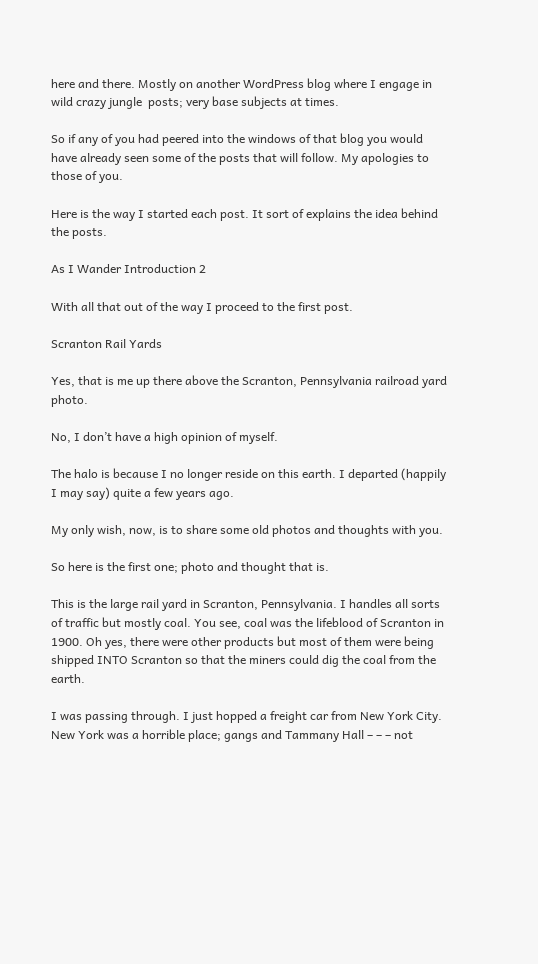here and there. Mostly on another WordPress blog where I engage in wild crazy jungle  posts; very base subjects at times.

So if any of you had peered into the windows of that blog you would have already seen some of the posts that will follow. My apologies to those of you.

Here is the way I started each post. It sort of explains the idea behind the posts.

As I Wander Introduction 2

With all that out of the way I proceed to the first post.

Scranton Rail Yards

Yes, that is me up there above the Scranton, Pennsylvania railroad yard photo.

No, I don’t have a high opinion of myself.

The halo is because I no longer reside on this earth. I departed (happily I may say) quite a few years ago.

My only wish, now, is to share some old photos and thoughts with you.

So here is the first one; photo and thought that is.

This is the large rail yard in Scranton, Pennsylvania. I handles all sorts of traffic but mostly coal. You see, coal was the lifeblood of Scranton in 1900. Oh yes, there were other products but most of them were being shipped INTO Scranton so that the miners could dig the coal from the earth.

I was passing through. I just hopped a freight car from New York City. New York was a horrible place; gangs and Tammany Hall – – – not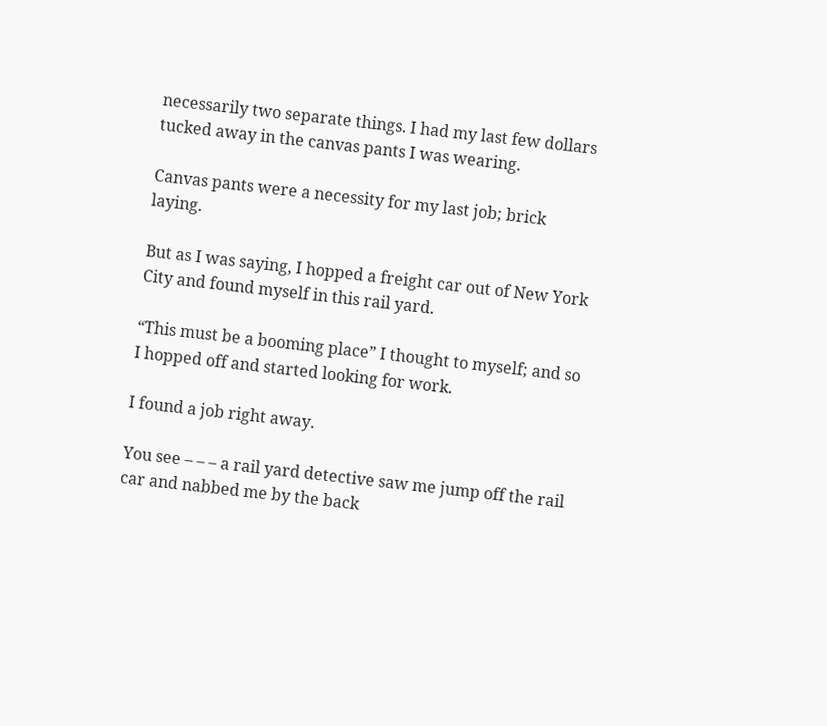necessarily two separate things. I had my last few dollars tucked away in the canvas pants I was wearing.

Canvas pants were a necessity for my last job; brick laying.

But as I was saying, I hopped a freight car out of New York City and found myself in this rail yard.

“This must be a booming place” I thought to myself; and so I hopped off and started looking for work.

I found a job right away.

You see – – – a rail yard detective saw me jump off the rail car and nabbed me by the back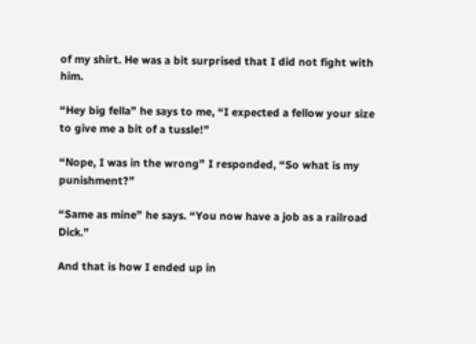of my shirt. He was a bit surprised that I did not fight with him.

“Hey big fella” he says to me, “I expected a fellow your size to give me a bit of a tussle!”

“Nope, I was in the wrong” I responded, “So what is my punishment?”

“Same as mine” he says. “You now have a job as a railroad Dick.”

And that is how I ended up in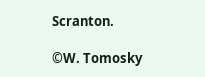Scranton.

©W. Tomosky